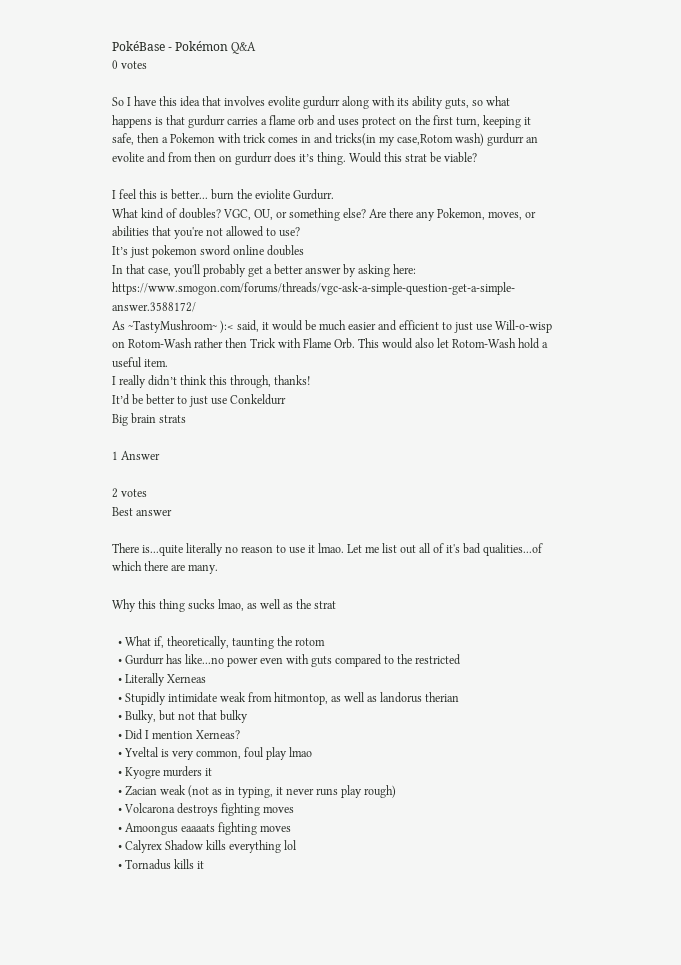PokéBase - Pokémon Q&A
0 votes

So I have this idea that involves evolite gurdurr along with its ability guts, so what happens is that gurdurr carries a flame orb and uses protect on the first turn, keeping it safe, then a Pokemon with trick comes in and tricks(in my case,Rotom wash) gurdurr an evolite and from then on gurdurr does it’s thing. Would this strat be viable?

I feel this is better... burn the eviolite Gurdurr.
What kind of doubles? VGC, OU, or something else? Are there any Pokemon, moves, or abilities that you're not allowed to use?
It’s just pokemon sword online doubles
In that case, you'll probably get a better answer by asking here: https://www.smogon.com/forums/threads/vgc-ask-a-simple-question-get-a-simple-answer.3588172/
As ~TastyMushroom~ ):< said, it would be much easier and efficient to just use Will-o-wisp on Rotom-Wash rather then Trick with Flame Orb. This would also let Rotom-Wash hold a useful item.
I really didn’t think this through, thanks!
It’d be better to just use Conkeldurr
Big brain strats

1 Answer

2 votes
Best answer

There is...quite literally no reason to use it lmao. Let me list out all of it's bad qualities...of which there are many.

Why this thing sucks lmao, as well as the strat

  • What if, theoretically, taunting the rotom
  • Gurdurr has like...no power even with guts compared to the restricted
  • Literally Xerneas
  • Stupidly intimidate weak from hitmontop, as well as landorus therian
  • Bulky, but not that bulky
  • Did I mention Xerneas?
  • Yveltal is very common, foul play lmao
  • Kyogre murders it
  • Zacian weak (not as in typing, it never runs play rough)
  • Volcarona destroys fighting moves
  • Amoongus eaaaats fighting moves
  • Calyrex Shadow kills everything lol
  • Tornadus kills it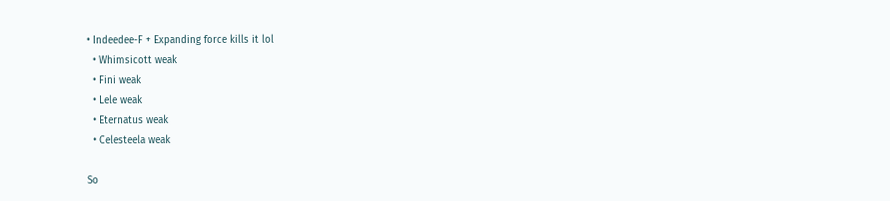• Indeedee-F + Expanding force kills it lol
  • Whimsicott weak
  • Fini weak
  • Lele weak
  • Eternatus weak
  • Celesteela weak

So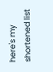here's my shortened list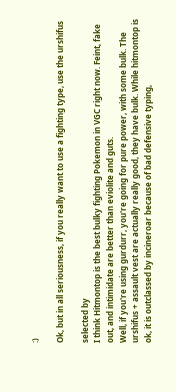:)

Ok, but in all seriousness, if you really want to use a fighting type, use the urshifus

selected by
I think Hitmontop is the best bulky fighting Pokemon in VGC right now. Feint, fake out, and intimidate are better than eviolite and guts.
Well, if you're using gurdurr, you're going for pure power, with some bulk. The urshifus + assault vest are actually really good, they have bulk. While hitmontop is ok, it is outclassed by incineroar because of bad defensive typing,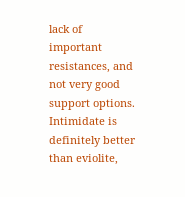lack of important resistances, and not very good support options.
Intimidate is definitely better than eviolite,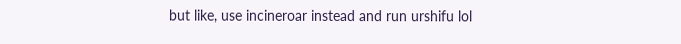but like, use incineroar instead and run urshifu lol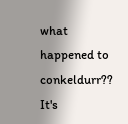what happened to conkeldurr??
It's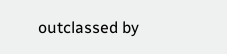outclassed by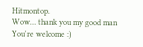Hitmontop.
Wow… thank you my good man
You're welcome :)